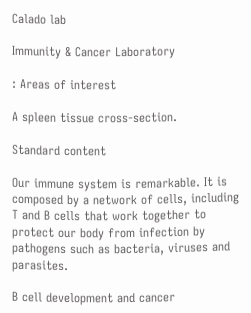Calado lab

Immunity & Cancer Laboratory

: Areas of interest

A spleen tissue cross-section.

Standard content

Our immune system is remarkable. It is composed by a network of cells, including T and B cells that work together to protect our body from infection by pathogens such as bacteria, viruses and parasites.

B cell development and cancer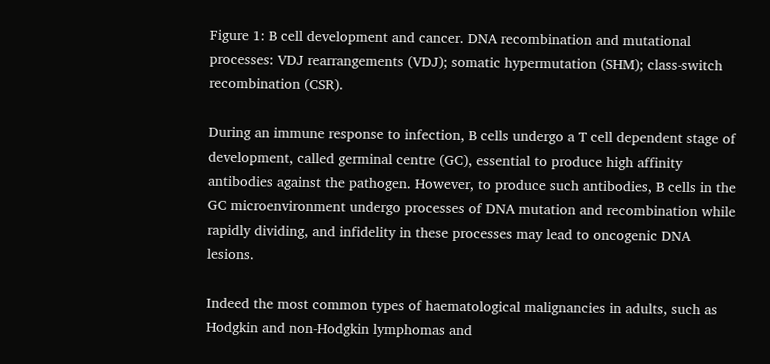Figure 1: B cell development and cancer. DNA recombination and mutational processes: VDJ rearrangements (VDJ); somatic hypermutation (SHM); class-switch recombination (CSR).

During an immune response to infection, B cells undergo a T cell dependent stage of development, called germinal centre (GC), essential to produce high affinity antibodies against the pathogen. However, to produce such antibodies, B cells in the GC microenvironment undergo processes of DNA mutation and recombination while rapidly dividing, and infidelity in these processes may lead to oncogenic DNA lesions.

Indeed the most common types of haematological malignancies in adults, such as Hodgkin and non-Hodgkin lymphomas and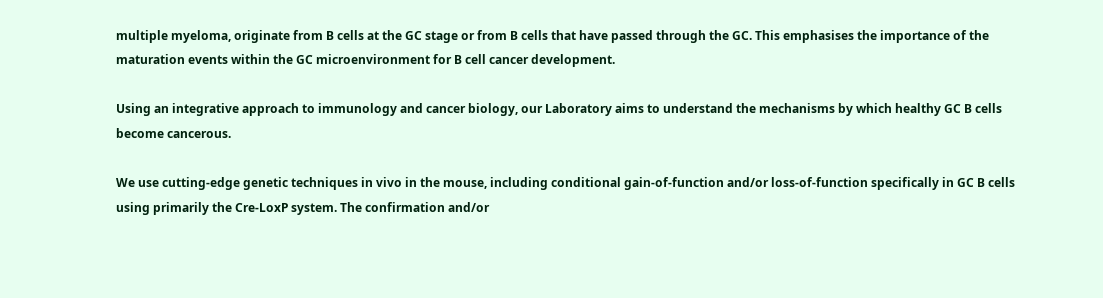multiple myeloma, originate from B cells at the GC stage or from B cells that have passed through the GC. This emphasises the importance of the maturation events within the GC microenvironment for B cell cancer development.

Using an integrative approach to immunology and cancer biology, our Laboratory aims to understand the mechanisms by which healthy GC B cells become cancerous.

We use cutting-edge genetic techniques in vivo in the mouse, including conditional gain-of-function and/or loss-of-function specifically in GC B cells using primarily the Cre-LoxP system. The confirmation and/or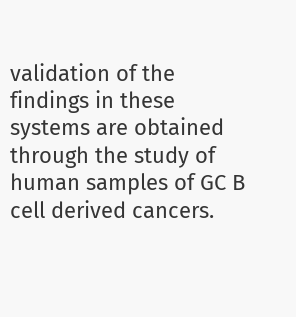validation of the findings in these systems are obtained through the study of human samples of GC B cell derived cancers.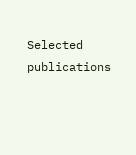Selected publications